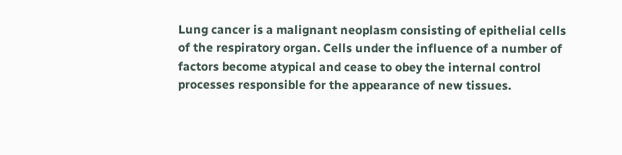Lung cancer is a malignant neoplasm consisting of epithelial cells of the respiratory organ. Cells under the influence of a number of factors become atypical and cease to obey the internal control processes responsible for the appearance of new tissues.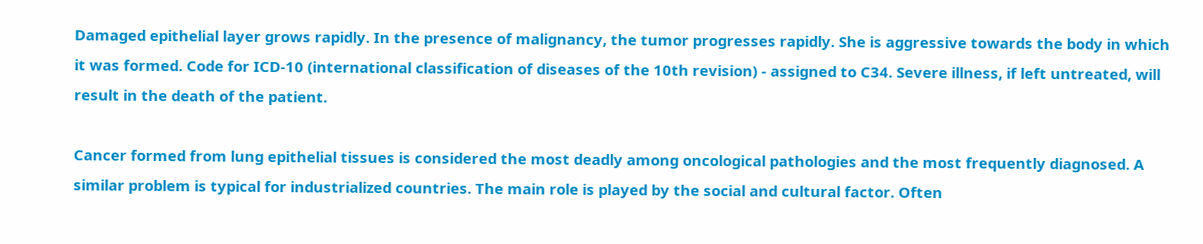Damaged epithelial layer grows rapidly. In the presence of malignancy, the tumor progresses rapidly. She is aggressive towards the body in which it was formed. Code for ICD-10 (international classification of diseases of the 10th revision) - assigned to C34. Severe illness, if left untreated, will result in the death of the patient.

Cancer formed from lung epithelial tissues is considered the most deadly among oncological pathologies and the most frequently diagnosed. A similar problem is typical for industrialized countries. The main role is played by the social and cultural factor. Often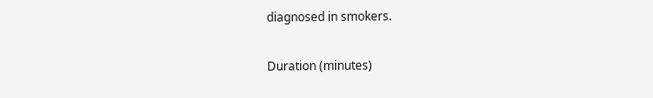diagnosed in smokers.

Duration (minutes)